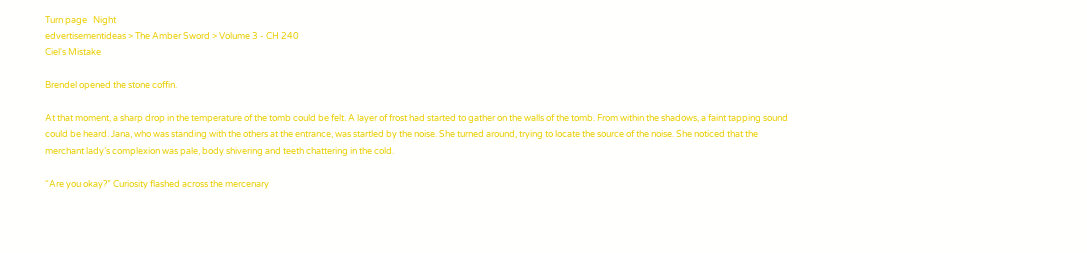Turn page   Night
edvertisementideas > The Amber Sword > Volume 3 - CH 240
Ciel's Mistake

Brendel opened the stone coffin.

At that moment, a sharp drop in the temperature of the tomb could be felt. A layer of frost had started to gather on the walls of the tomb. From within the shadows, a faint tapping sound could be heard. Jana, who was standing with the others at the entrance, was startled by the noise. She turned around, trying to locate the source of the noise. She noticed that the merchant lady’s complexion was pale, body shivering and teeth chattering in the cold.

“Are you okay?” Curiosity flashed across the mercenary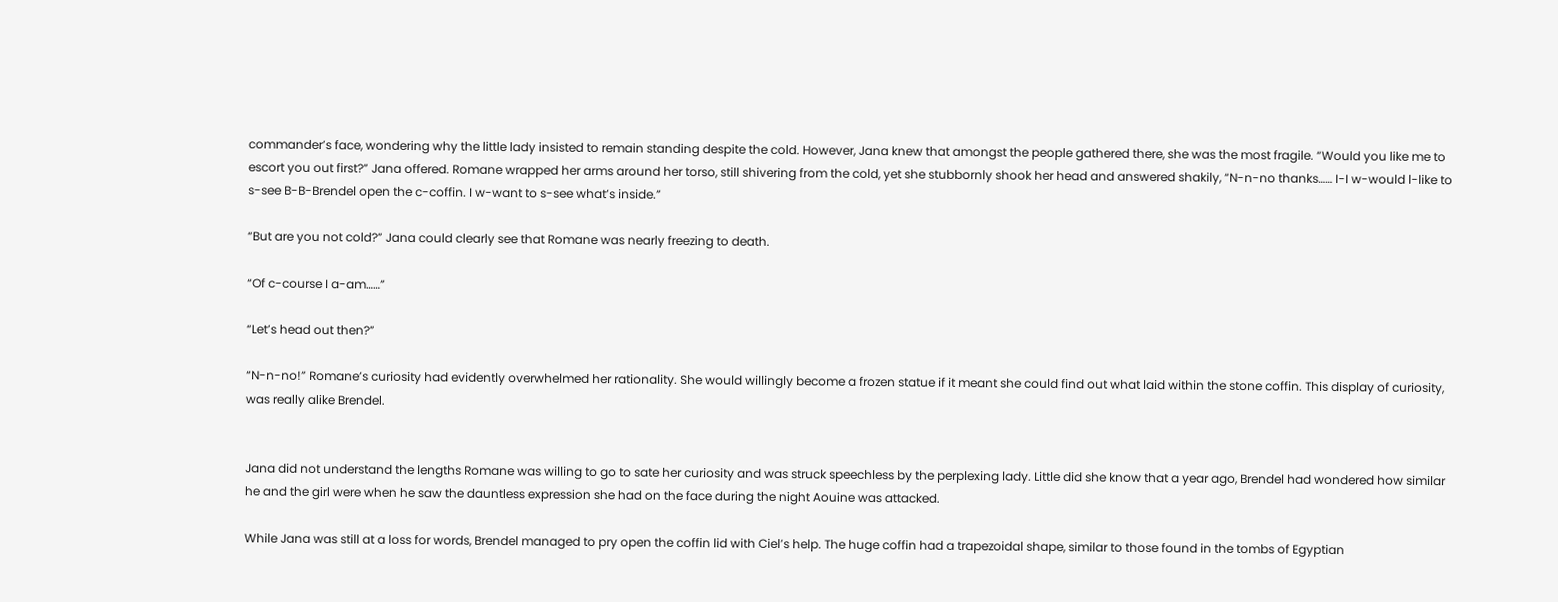commander’s face, wondering why the little lady insisted to remain standing despite the cold. However, Jana knew that amongst the people gathered there, she was the most fragile. “Would you like me to escort you out first?” Jana offered. Romane wrapped her arms around her torso, still shivering from the cold, yet she stubbornly shook her head and answered shakily, “N-n-no thanks…… I-I w-would l-like to s-see B-B-Brendel open the c-coffin. I w-want to s-see what’s inside.”

“But are you not cold?” Jana could clearly see that Romane was nearly freezing to death.

“Of c-course I a-am……”

“Let’s head out then?”

“N-n-no!” Romane’s curiosity had evidently overwhelmed her rationality. She would willingly become a frozen statue if it meant she could find out what laid within the stone coffin. This display of curiosity, was really alike Brendel.


Jana did not understand the lengths Romane was willing to go to sate her curiosity and was struck speechless by the perplexing lady. Little did she know that a year ago, Brendel had wondered how similar he and the girl were when he saw the dauntless expression she had on the face during the night Aouine was attacked.

While Jana was still at a loss for words, Brendel managed to pry open the coffin lid with Ciel’s help. The huge coffin had a trapezoidal shape, similar to those found in the tombs of Egyptian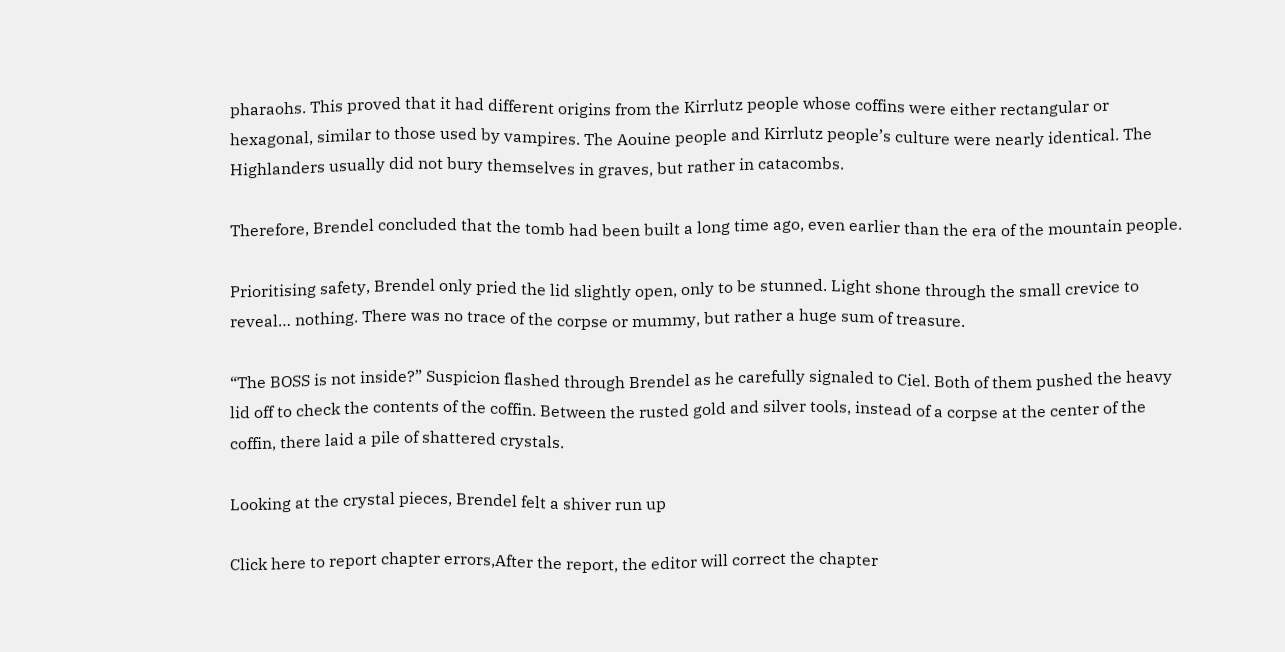pharaohs. This proved that it had different origins from the Kirrlutz people whose coffins were either rectangular or hexagonal, similar to those used by vampires. The Aouine people and Kirrlutz people’s culture were nearly identical. The Highlanders usually did not bury themselves in graves, but rather in catacombs.

Therefore, Brendel concluded that the tomb had been built a long time ago, even earlier than the era of the mountain people.

Prioritising safety, Brendel only pried the lid slightly open, only to be stunned. Light shone through the small crevice to reveal… nothing. There was no trace of the corpse or mummy, but rather a huge sum of treasure.

“The BOSS is not inside?” Suspicion flashed through Brendel as he carefully signaled to Ciel. Both of them pushed the heavy lid off to check the contents of the coffin. Between the rusted gold and silver tools, instead of a corpse at the center of the coffin, there laid a pile of shattered crystals.

Looking at the crystal pieces, Brendel felt a shiver run up

Click here to report chapter errors,After the report, the editor will correct the chapter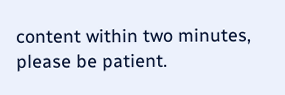content within two minutes, please be patient.